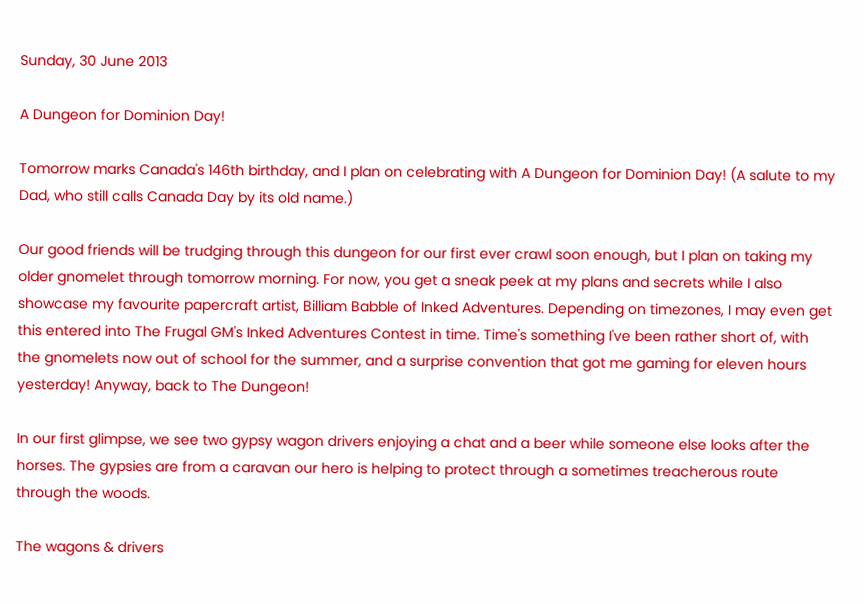Sunday, 30 June 2013

A Dungeon for Dominion Day!

Tomorrow marks Canada's 146th birthday, and I plan on celebrating with A Dungeon for Dominion Day! (A salute to my Dad, who still calls Canada Day by its old name.)

Our good friends will be trudging through this dungeon for our first ever crawl soon enough, but I plan on taking my older gnomelet through tomorrow morning. For now, you get a sneak peek at my plans and secrets while I also showcase my favourite papercraft artist, Billiam Babble of Inked Adventures. Depending on timezones, I may even get this entered into The Frugal GM's Inked Adventures Contest in time. Time's something I've been rather short of, with the gnomelets now out of school for the summer, and a surprise convention that got me gaming for eleven hours yesterday! Anyway, back to The Dungeon!

In our first glimpse, we see two gypsy wagon drivers enjoying a chat and a beer while someone else looks after the horses. The gypsies are from a caravan our hero is helping to protect through a sometimes treacherous route through the woods.

The wagons & drivers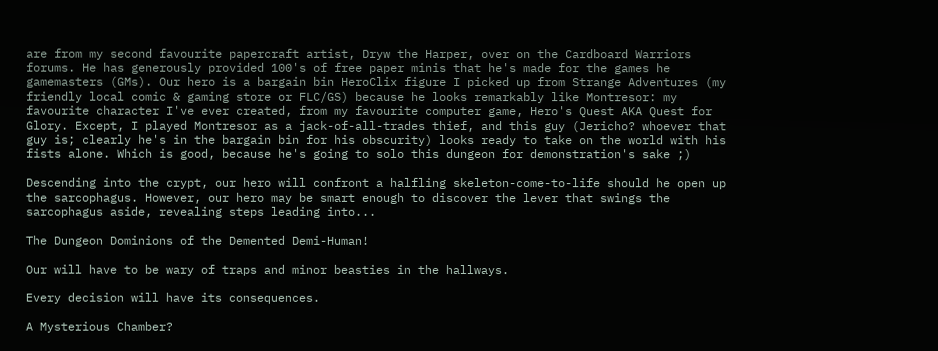are from my second favourite papercraft artist, Dryw the Harper, over on the Cardboard Warriors forums. He has generously provided 100's of free paper minis that he's made for the games he gamemasters (GMs). Our hero is a bargain bin HeroClix figure I picked up from Strange Adventures (my friendly local comic & gaming store or FLC/GS) because he looks remarkably like Montresor: my favourite character I've ever created, from my favourite computer game, Hero's Quest AKA Quest for Glory. Except, I played Montresor as a jack-of-all-trades thief, and this guy (Jericho? whoever that guy is; clearly he's in the bargain bin for his obscurity) looks ready to take on the world with his fists alone. Which is good, because he's going to solo this dungeon for demonstration's sake ;)

Descending into the crypt, our hero will confront a halfling skeleton-come-to-life should he open up the sarcophagus. However, our hero may be smart enough to discover the lever that swings the sarcophagus aside, revealing steps leading into...

The Dungeon Dominions of the Demented Demi-Human!

Our will have to be wary of traps and minor beasties in the hallways.

Every decision will have its consequences.

A Mysterious Chamber?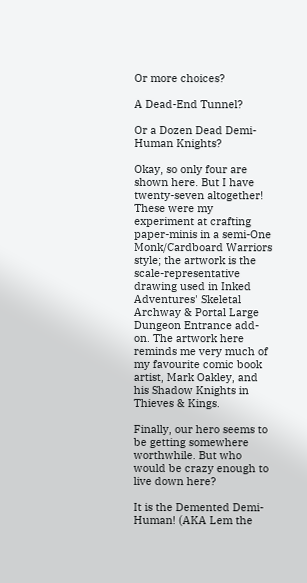Or more choices?

A Dead-End Tunnel?

Or a Dozen Dead Demi-Human Knights?

Okay, so only four are shown here. But I have twenty-seven altogether! These were my experiment at crafting paper-minis in a semi-One Monk/Cardboard Warriors style; the artwork is the scale-representative drawing used in Inked Adventures' Skeletal Archway & Portal Large Dungeon Entrance add-on. The artwork here reminds me very much of my favourite comic book artist, Mark Oakley, and his Shadow Knights in Thieves & Kings.

Finally, our hero seems to be getting somewhere worthwhile. But who would be crazy enough to live down here?

It is the Demented Demi-Human! (AKA Lem the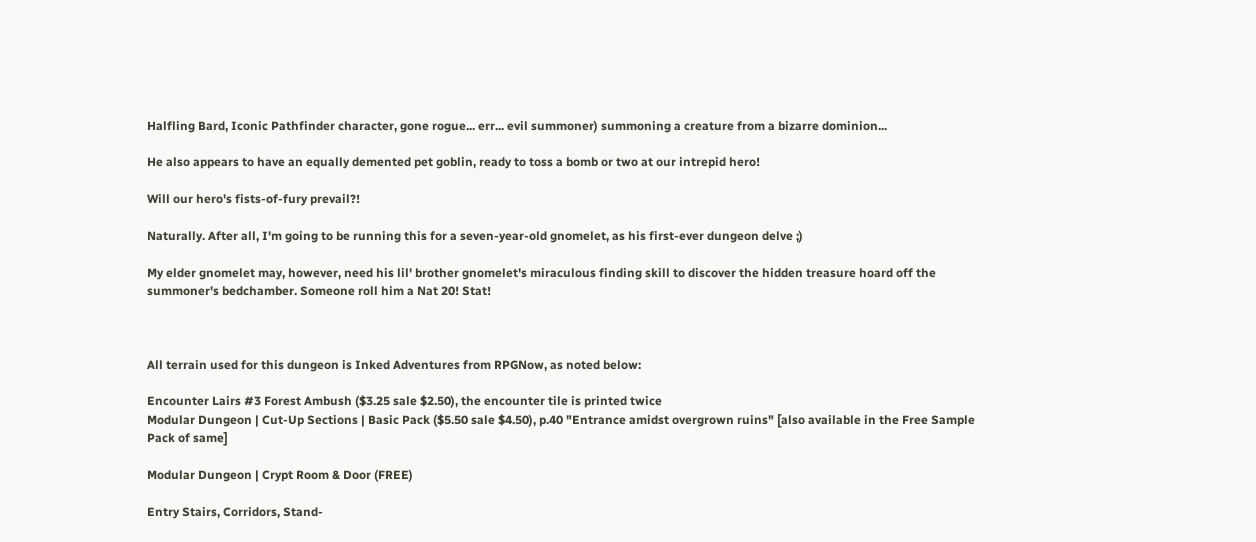Halfling Bard, Iconic Pathfinder character, gone rogue... err... evil summoner) summoning a creature from a bizarre dominion...

He also appears to have an equally demented pet goblin, ready to toss a bomb or two at our intrepid hero!

Will our hero's fists-of-fury prevail?!

Naturally. After all, I'm going to be running this for a seven-year-old gnomelet, as his first-ever dungeon delve ;)

My elder gnomelet may, however, need his lil' brother gnomelet's miraculous finding skill to discover the hidden treasure hoard off the summoner's bedchamber. Someone roll him a Nat 20! Stat!



All terrain used for this dungeon is Inked Adventures from RPGNow, as noted below:

Encounter Lairs #3 Forest Ambush ($3.25 sale $2.50), the encounter tile is printed twice
Modular Dungeon | Cut-Up Sections | Basic Pack ($5.50 sale $4.50), p.40 "Entrance amidst overgrown ruins" [also available in the Free Sample Pack of same]

Modular Dungeon | Crypt Room & Door (FREE)

Entry Stairs, Corridors, Stand-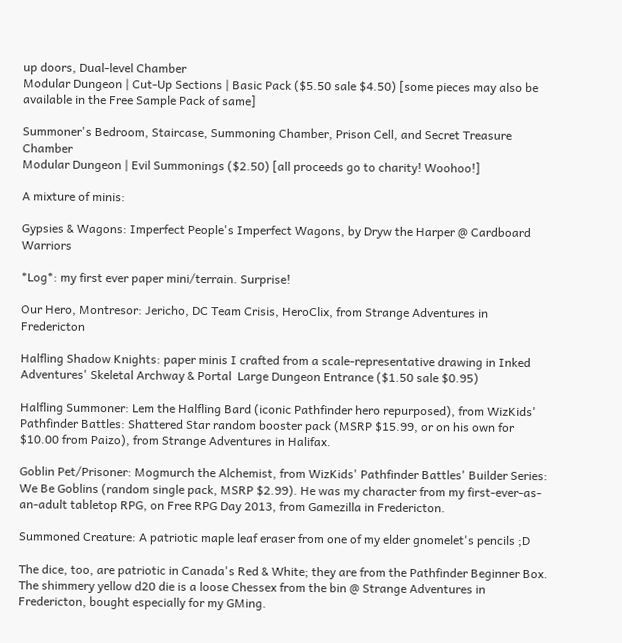up doors, Dual-level Chamber
Modular Dungeon | Cut-Up Sections | Basic Pack ($5.50 sale $4.50) [some pieces may also be available in the Free Sample Pack of same]

Summoner's Bedroom, Staircase, Summoning Chamber, Prison Cell, and Secret Treasure Chamber
Modular Dungeon | Evil Summonings ($2.50) [all proceeds go to charity! Woohoo!]

A mixture of minis:

Gypsies & Wagons: Imperfect People's Imperfect Wagons, by Dryw the Harper @ Cardboard Warriors

*Log*: my first ever paper mini/terrain. Surprise!

Our Hero, Montresor: Jericho, DC Team Crisis, HeroClix, from Strange Adventures in Fredericton

Halfling Shadow Knights: paper minis I crafted from a scale-representative drawing in Inked Adventures' Skeletal Archway & Portal  Large Dungeon Entrance ($1.50 sale $0.95)

Halfling Summoner: Lem the Halfling Bard (iconic Pathfinder hero repurposed), from WizKids' Pathfinder Battles: Shattered Star random booster pack (MSRP $15.99, or on his own for $10.00 from Paizo), from Strange Adventures in Halifax.

Goblin Pet/Prisoner: Mogmurch the Alchemist, from WizKids' Pathfinder Battles' Builder Series: We Be Goblins (random single pack, MSRP $2.99). He was my character from my first-ever-as-an-adult tabletop RPG, on Free RPG Day 2013, from Gamezilla in Fredericton.

Summoned Creature: A patriotic maple leaf eraser from one of my elder gnomelet's pencils ;D

The dice, too, are patriotic in Canada's Red & White; they are from the Pathfinder Beginner Box. The shimmery yellow d20 die is a loose Chessex from the bin @ Strange Adventures in Fredericton, bought especially for my GMing.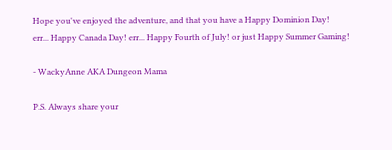Hope you've enjoyed the adventure, and that you have a Happy Dominion Day!
err... Happy Canada Day! err... Happy Fourth of July! or just Happy Summer Gaming!

- WackyAnne AKA Dungeon Mama

P.S. Always share your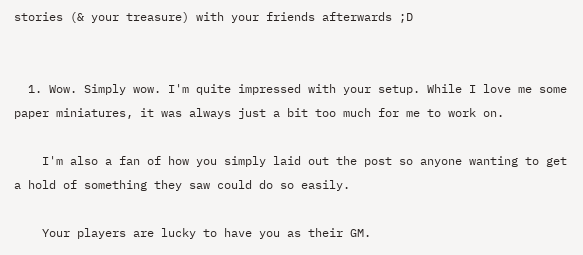stories (& your treasure) with your friends afterwards ;D


  1. Wow. Simply wow. I'm quite impressed with your setup. While I love me some paper miniatures, it was always just a bit too much for me to work on.

    I'm also a fan of how you simply laid out the post so anyone wanting to get a hold of something they saw could do so easily.

    Your players are lucky to have you as their GM.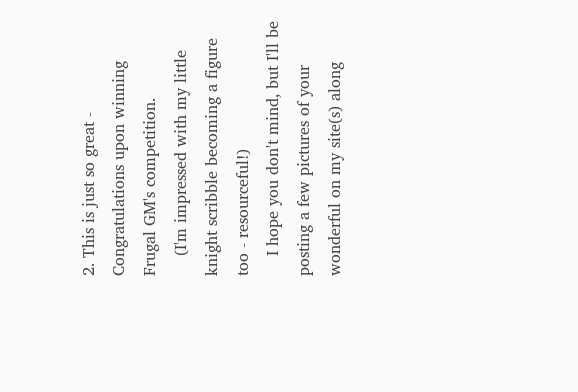2. This is just so great - Congratulations upon winning Frugal GM's competition.
    (I'm impressed with my little knight scribble becoming a figure too - resourceful!)
    I hope you don't mind, but I'll be posting a few pictures of your wonderful on my site(s) along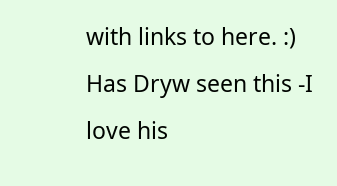with links to here. :) Has Dryw seen this -I love his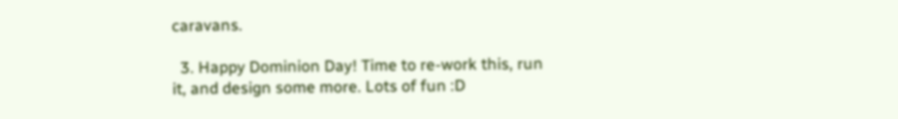caravans.

  3. Happy Dominion Day! Time to re-work this, run it, and design some more. Lots of fun :D